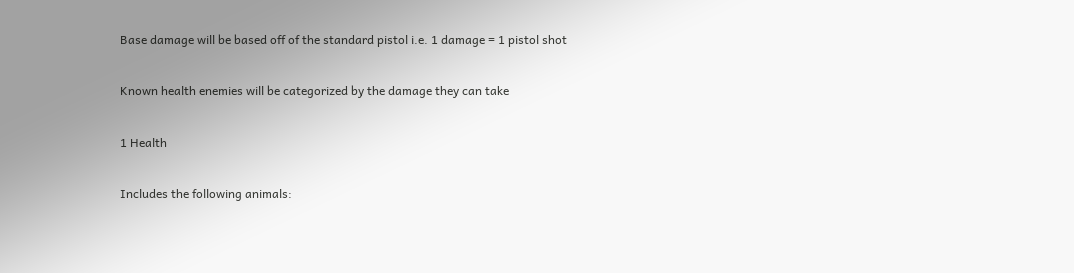Base damage will be based off of the standard pistol i.e. 1 damage = 1 pistol shot

Known health enemies will be categorized by the damage they can take

1 Health

Includes the following animals: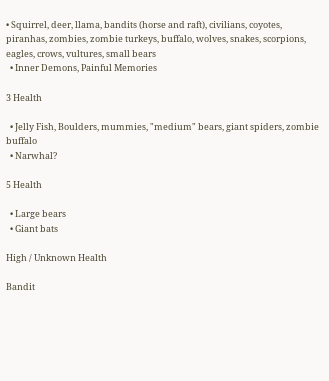• Squirrel, deer, llama, bandits (horse and raft), civilians, coyotes, piranhas, zombies, zombie turkeys, buffalo, wolves, snakes, scorpions, eagles, crows, vultures, small bears
  • Inner Demons, Painful Memories

3 Health

  • Jelly Fish, Boulders, mummies, "medium" bears, giant spiders, zombie buffalo
  • Narwhal?

5 Health

  • Large bears
  • Giant bats

High / Unknown Health

Bandit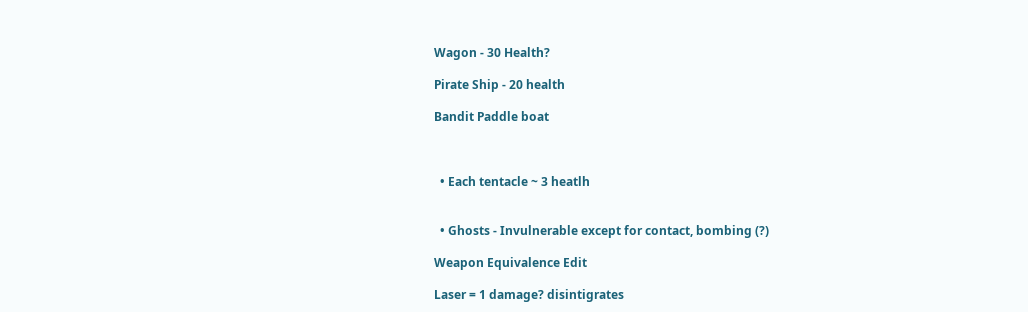Wagon - 30 Health?

Pirate Ship - 20 health

Bandit Paddle boat



  • Each tentacle ~ 3 heatlh


  • Ghosts - Invulnerable except for contact, bombing (?)

Weapon Equivalence Edit

Laser = 1 damage? disintigrates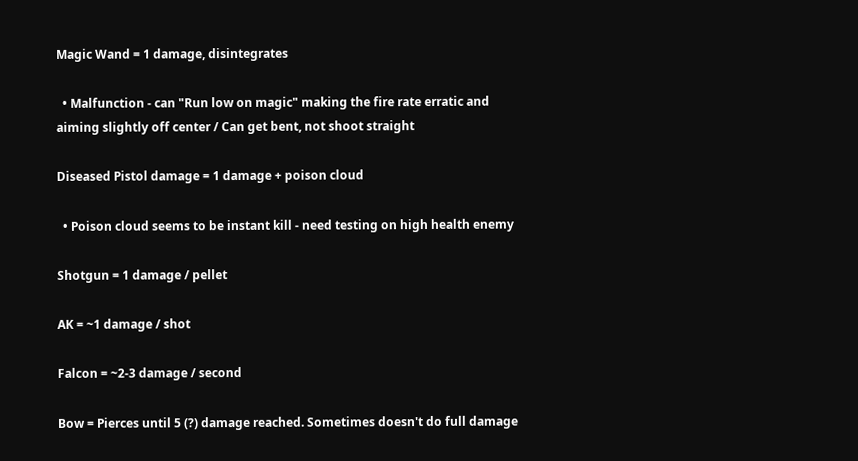Magic Wand = 1 damage, disintegrates

  • Malfunction - can "Run low on magic" making the fire rate erratic and aiming slightly off center / Can get bent, not shoot straight

Diseased Pistol damage = 1 damage + poison cloud

  • Poison cloud seems to be instant kill - need testing on high health enemy

Shotgun = 1 damage / pellet

AK = ~1 damage / shot

Falcon = ~2-3 damage / second

Bow = Pierces until 5 (?) damage reached. Sometimes doesn't do full damage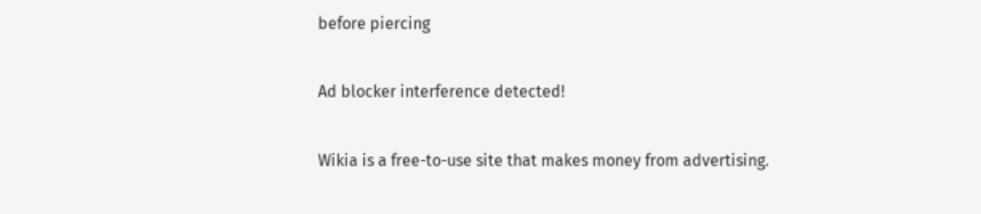before piercing

Ad blocker interference detected!

Wikia is a free-to-use site that makes money from advertising.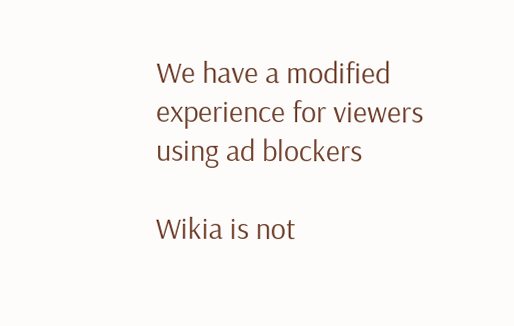We have a modified experience for viewers using ad blockers

Wikia is not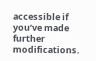accessible if you’ve made further modifications.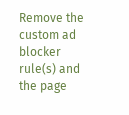Remove the custom ad blocker rule(s) and the page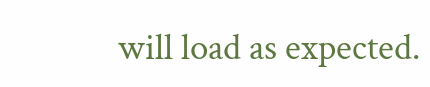will load as expected.